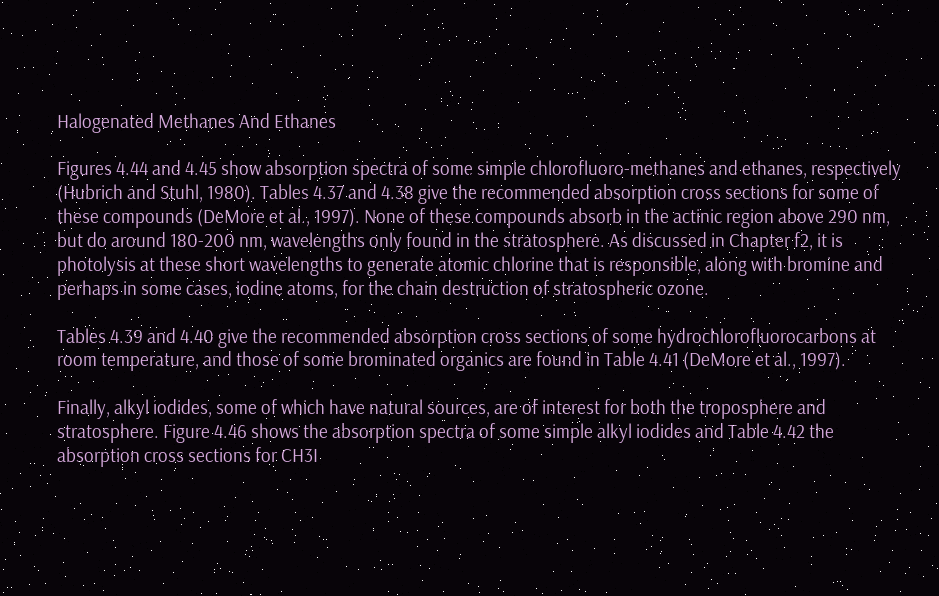Halogenated Methanes And Ethanes

Figures 4.44 and 4.45 show absorption spectra of some simple chlorofluoro-methanes and ethanes, respectively (Hubrich and Stuhl, 1980). Tables 4.37 and 4.38 give the recommended absorption cross sections for some of these compounds (DeMore et al., 1997). None of these compounds absorb in the actinic region above 290 nm, but do around 180-200 nm, wavelengths only found in the stratosphere. As discussed in Chapter f2, it is photolysis at these short wavelengths to generate atomic chlorine that is responsible, along with bromine and perhaps in some cases, iodine atoms, for the chain destruction of stratospheric ozone.

Tables 4.39 and 4.40 give the recommended absorption cross sections of some hydrochlorofluorocarbons at room temperature, and those of some brominated organics are found in Table 4.41 (DeMore et al., 1997).

Finally, alkyl iodides, some of which have natural sources, are of interest for both the troposphere and stratosphere. Figure 4.46 shows the absorption spectra of some simple alkyl iodides and Table 4.42 the absorption cross sections for CH3I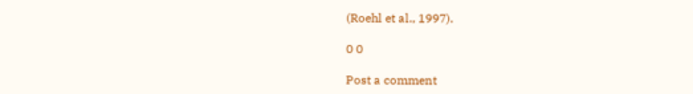(Roehl et al., 1997).

0 0

Post a comment